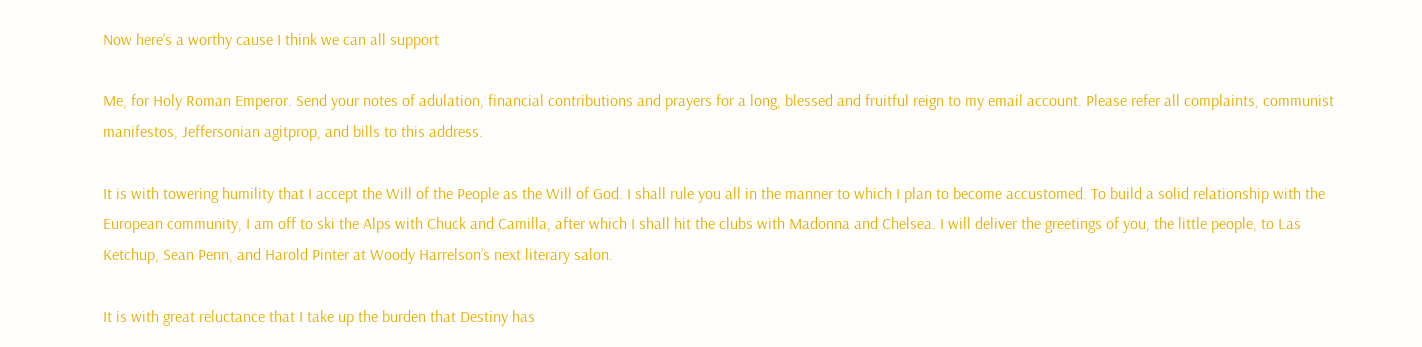Now here’s a worthy cause I think we can all support

Me, for Holy Roman Emperor. Send your notes of adulation, financial contributions and prayers for a long, blessed and fruitful reign to my email account. Please refer all complaints, communist manifestos, Jeffersonian agitprop, and bills to this address.

It is with towering humility that I accept the Will of the People as the Will of God. I shall rule you all in the manner to which I plan to become accustomed. To build a solid relationship with the European community, I am off to ski the Alps with Chuck and Camilla, after which I shall hit the clubs with Madonna and Chelsea. I will deliver the greetings of you, the little people, to Las Ketchup, Sean Penn, and Harold Pinter at Woody Harrelson’s next literary salon.

It is with great reluctance that I take up the burden that Destiny has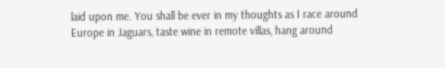laid upon me. You shall be ever in my thoughts as I race around Europe in Jaguars, taste wine in remote villas, hang around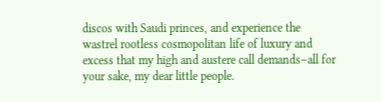discos with Saudi princes, and experience the wastrel rootless cosmopolitan life of luxury and excess that my high and austere call demands–all for your sake, my dear little people.